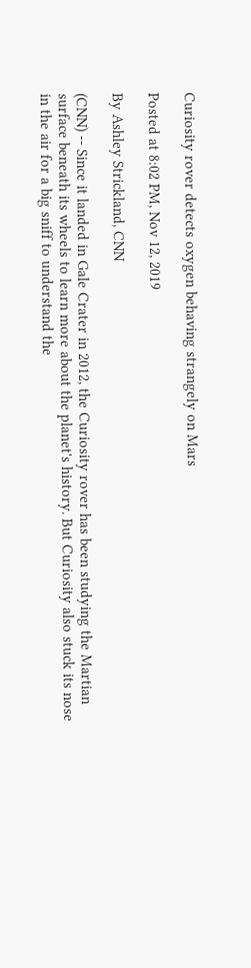Curiosity rover detects oxygen behaving strangely on Mars

Posted at 8:02 PM, Nov 12, 2019

By Ashley Strickland, CNN

(CNN) -- Since it landed in Gale Crater in 2012, the Curiosity rover has been studying the Martian surface beneath its wheels to learn more about the planet's history. But Curiosity also stuck its nose in the air for a big sniff to understand the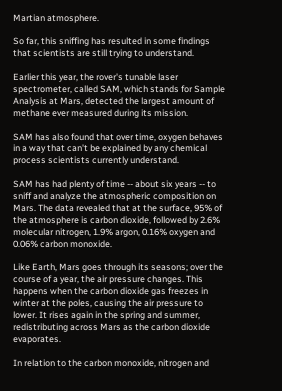Martian atmosphere.

So far, this sniffing has resulted in some findings that scientists are still trying to understand.

Earlier this year, the rover's tunable laser spectrometer, called SAM, which stands for Sample Analysis at Mars, detected the largest amount of methane ever measured during its mission.

SAM has also found that over time, oxygen behaves in a way that can't be explained by any chemical process scientists currently understand.

SAM has had plenty of time -- about six years -- to sniff and analyze the atmospheric composition on Mars. The data revealed that at the surface, 95% of the atmosphere is carbon dioxide, followed by 2.6% molecular nitrogen, 1.9% argon, 0.16% oxygen and 0.06% carbon monoxide.

Like Earth, Mars goes through its seasons; over the course of a year, the air pressure changes. This happens when the carbon dioxide gas freezes in winter at the poles, causing the air pressure to lower. It rises again in the spring and summer, redistributing across Mars as the carbon dioxide evaporates.

In relation to the carbon monoxide, nitrogen and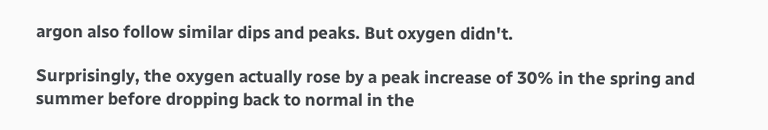argon also follow similar dips and peaks. But oxygen didn't.

Surprisingly, the oxygen actually rose by a peak increase of 30% in the spring and summer before dropping back to normal in the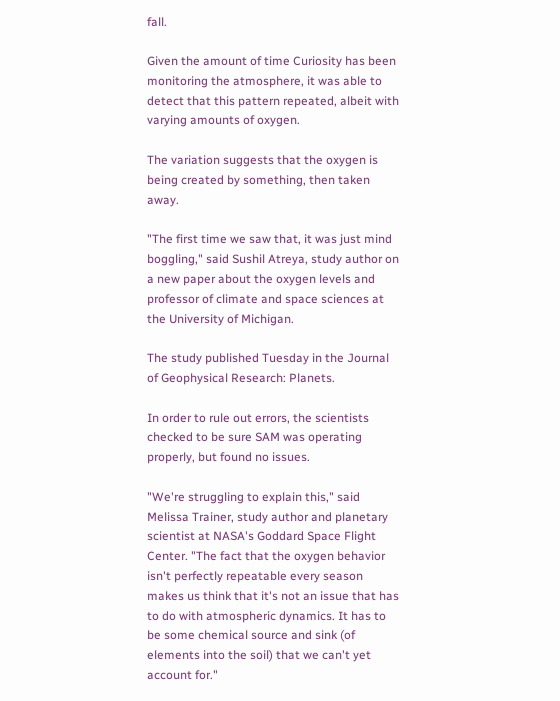fall.

Given the amount of time Curiosity has been monitoring the atmosphere, it was able to detect that this pattern repeated, albeit with varying amounts of oxygen.

The variation suggests that the oxygen is being created by something, then taken away.

"The first time we saw that, it was just mind boggling," said Sushil Atreya, study author on a new paper about the oxygen levels and professor of climate and space sciences at the University of Michigan.

The study published Tuesday in the Journal of Geophysical Research: Planets.

In order to rule out errors, the scientists checked to be sure SAM was operating properly, but found no issues.

"We're struggling to explain this," said Melissa Trainer, study author and planetary scientist at NASA's Goddard Space Flight Center. "The fact that the oxygen behavior isn't perfectly repeatable every season makes us think that it's not an issue that has to do with atmospheric dynamics. It has to be some chemical source and sink (of elements into the soil) that we can't yet account for."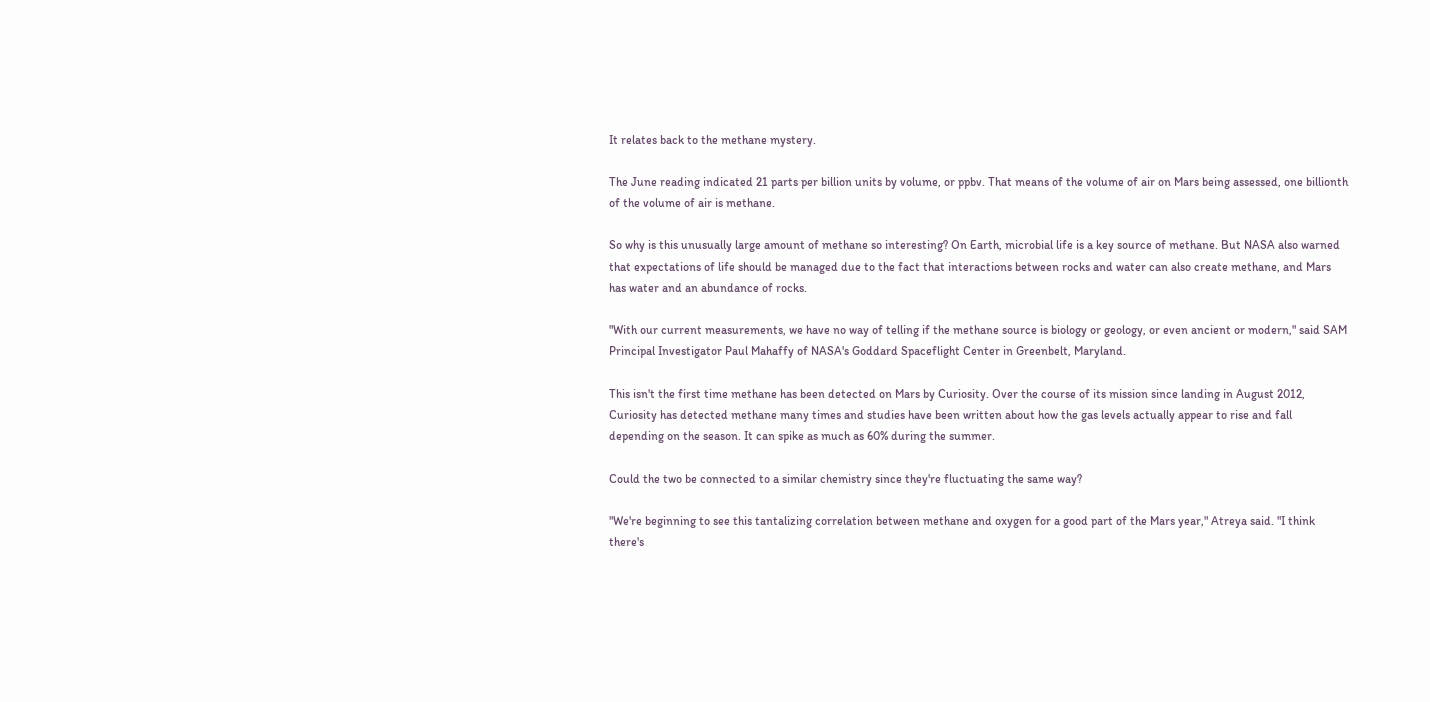It relates back to the methane mystery.

The June reading indicated 21 parts per billion units by volume, or ppbv. That means of the volume of air on Mars being assessed, one billionth of the volume of air is methane.

So why is this unusually large amount of methane so interesting? On Earth, microbial life is a key source of methane. But NASA also warned that expectations of life should be managed due to the fact that interactions between rocks and water can also create methane, and Mars has water and an abundance of rocks.

"With our current measurements, we have no way of telling if the methane source is biology or geology, or even ancient or modern," said SAM Principal Investigator Paul Mahaffy of NASA's Goddard Spaceflight Center in Greenbelt, Maryland.

This isn't the first time methane has been detected on Mars by Curiosity. Over the course of its mission since landing in August 2012, Curiosity has detected methane many times and studies have been written about how the gas levels actually appear to rise and fall depending on the season. It can spike as much as 60% during the summer.

Could the two be connected to a similar chemistry since they're fluctuating the same way?

"We're beginning to see this tantalizing correlation between methane and oxygen for a good part of the Mars year," Atreya said. "I think there's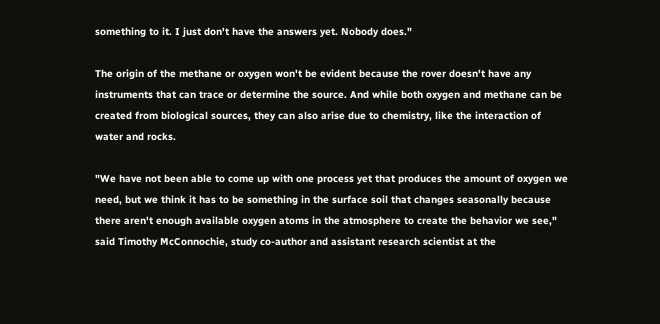something to it. I just don't have the answers yet. Nobody does."

The origin of the methane or oxygen won't be evident because the rover doesn't have any instruments that can trace or determine the source. And while both oxygen and methane can be created from biological sources, they can also arise due to chemistry, like the interaction of water and rocks.

"We have not been able to come up with one process yet that produces the amount of oxygen we need, but we think it has to be something in the surface soil that changes seasonally because there aren't enough available oxygen atoms in the atmosphere to create the behavior we see," said Timothy McConnochie, study co-author and assistant research scientist at the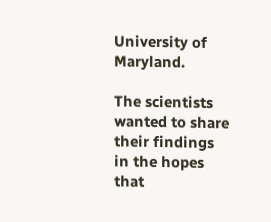University of Maryland.

The scientists wanted to share their findings in the hopes that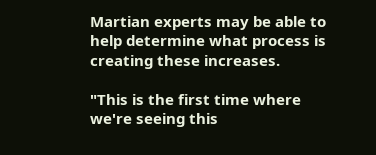Martian experts may be able to help determine what process is creating these increases.

"This is the first time where we're seeing this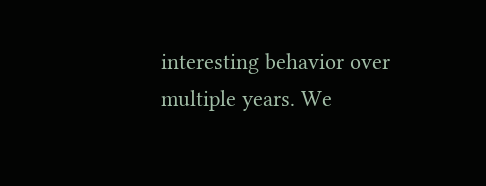interesting behavior over multiple years. We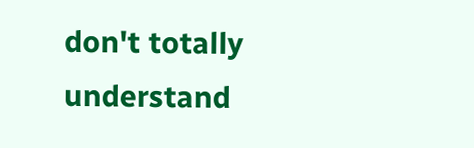don't totally understand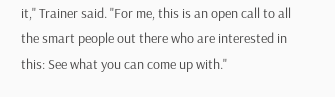it," Trainer said. "For me, this is an open call to all the smart people out there who are interested in this: See what you can come up with."